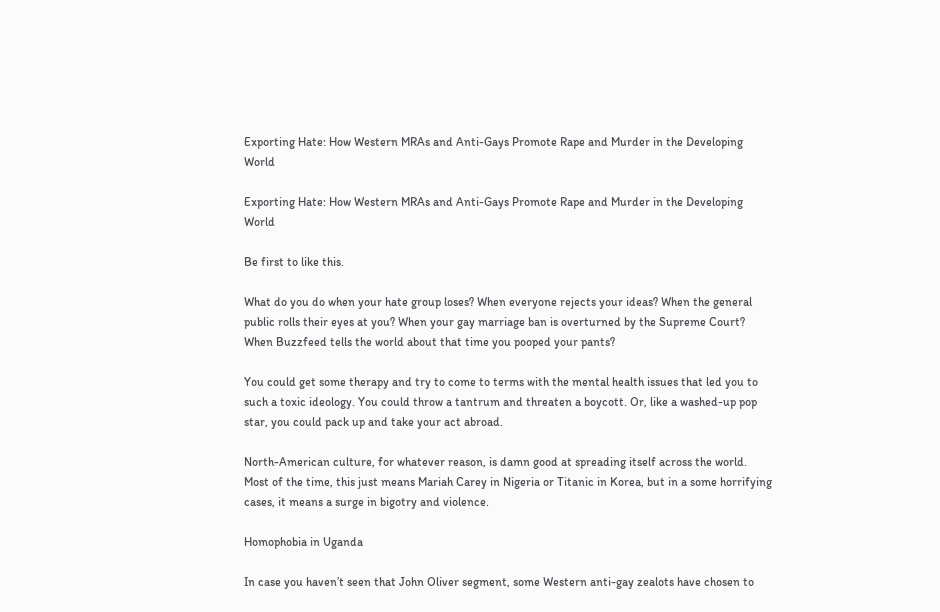Exporting Hate: How Western MRAs and Anti-Gays Promote Rape and Murder in the Developing World

Exporting Hate: How Western MRAs and Anti-Gays Promote Rape and Murder in the Developing World

Be first to like this.

What do you do when your hate group loses? When everyone rejects your ideas? When the general public rolls their eyes at you? When your gay marriage ban is overturned by the Supreme Court? When Buzzfeed tells the world about that time you pooped your pants?

You could get some therapy and try to come to terms with the mental health issues that led you to such a toxic ideology. You could throw a tantrum and threaten a boycott. Or, like a washed-up pop star, you could pack up and take your act abroad.

North-American culture, for whatever reason, is damn good at spreading itself across the world. Most of the time, this just means Mariah Carey in Nigeria or Titanic in Korea, but in a some horrifying cases, it means a surge in bigotry and violence.

Homophobia in Uganda

In case you haven’t seen that John Oliver segment, some Western anti-gay zealots have chosen to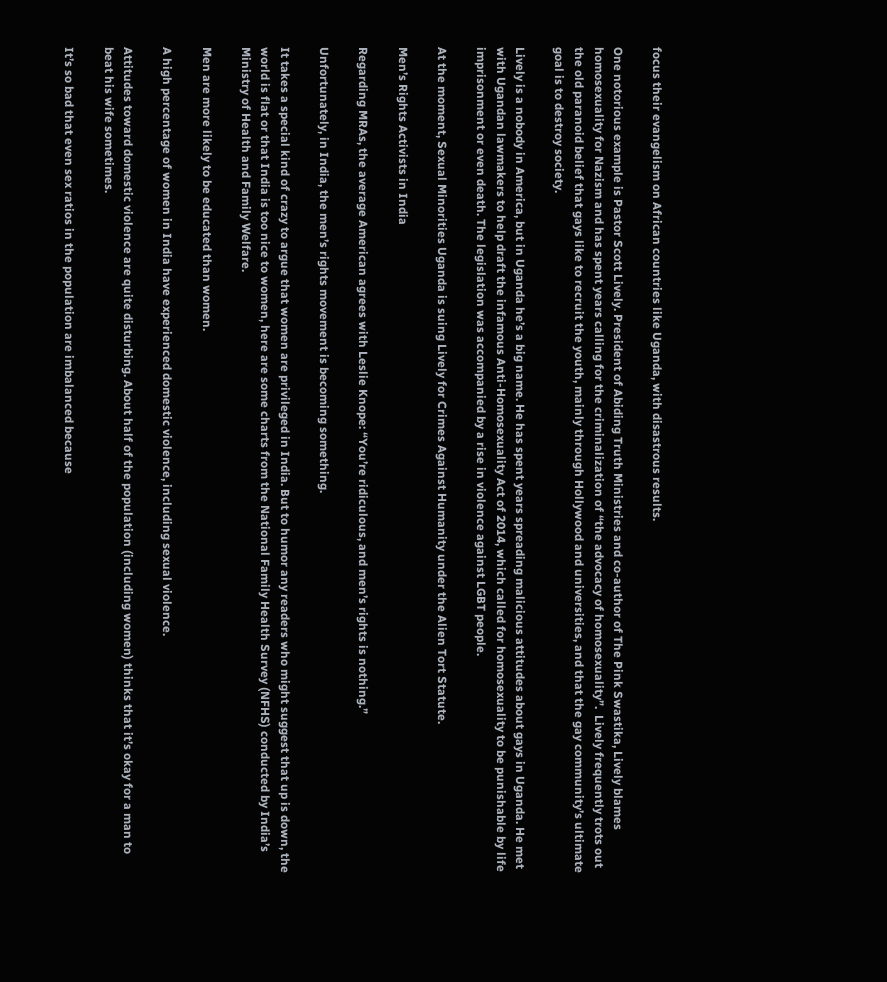focus their evangelism on African countries like Uganda, with disastrous results.

One notorious example is Pastor Scott Lively. President of Abiding Truth Ministries and co-author of The Pink Swastika, Lively blames homosexuality for Nazism and has spent years calling for the criminalization of “the advocacy of homosexuality”.  Lively frequently trots out the old paranoid belief that gays like to recruit the youth, mainly through Hollywood and universities, and that the gay community’s ultimate goal is to destroy society.

Lively is a nobody in America, but in Uganda he’s a big name. He has spent years spreading malicious attitudes about gays in Uganda. He met with Ugandan lawmakers to help draft the infamous Anti-Homosexuality Act of 2014, which called for homosexuality to be punishable by life imprisonment or even death. The legislation was accompanied by a rise in violence against LGBT people.

At the moment, Sexual Minorities Uganda is suing Lively for Crimes Against Humanity under the Alien Tort Statute.

Men’s Rights Activists in India

Regarding MRAs, the average American agrees with Leslie Knope: “You’re ridiculous, and men’s rights is nothing.”

Unfortunately, in India, the men’s rights movement is becoming something.

It takes a special kind of crazy to argue that women are privileged in India. But to humor any readers who might suggest that up is down, the world is flat or that India is too nice to women, here are some charts from the National Family Health Survey (NFHS) conducted by India’s Ministry of Health and Family Welfare.

Men are more likely to be educated than women.

A high percentage of women in India have experienced domestic violence, including sexual violence.

Attitudes toward domestic violence are quite disturbing. About half of the population (including women) thinks that it’s okay for a man to beat his wife sometimes.

It’s so bad that even sex ratios in the population are imbalanced because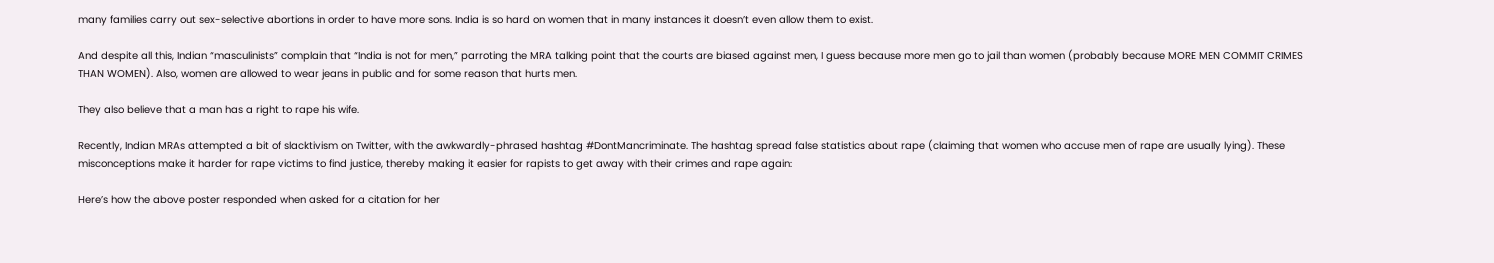many families carry out sex-selective abortions in order to have more sons. India is so hard on women that in many instances it doesn’t even allow them to exist.

And despite all this, Indian “masculinists” complain that “India is not for men,” parroting the MRA talking point that the courts are biased against men, I guess because more men go to jail than women (probably because MORE MEN COMMIT CRIMES THAN WOMEN). Also, women are allowed to wear jeans in public and for some reason that hurts men.

They also believe that a man has a right to rape his wife.

Recently, Indian MRAs attempted a bit of slacktivism on Twitter, with the awkwardly-phrased hashtag #DontMancriminate. The hashtag spread false statistics about rape (claiming that women who accuse men of rape are usually lying). These misconceptions make it harder for rape victims to find justice, thereby making it easier for rapists to get away with their crimes and rape again:

Here’s how the above poster responded when asked for a citation for her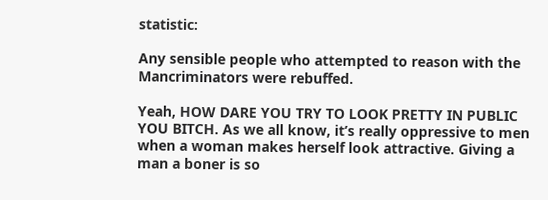statistic:

Any sensible people who attempted to reason with the Mancriminators were rebuffed.

Yeah, HOW DARE YOU TRY TO LOOK PRETTY IN PUBLIC YOU BITCH. As we all know, it’s really oppressive to men when a woman makes herself look attractive. Giving a man a boner is so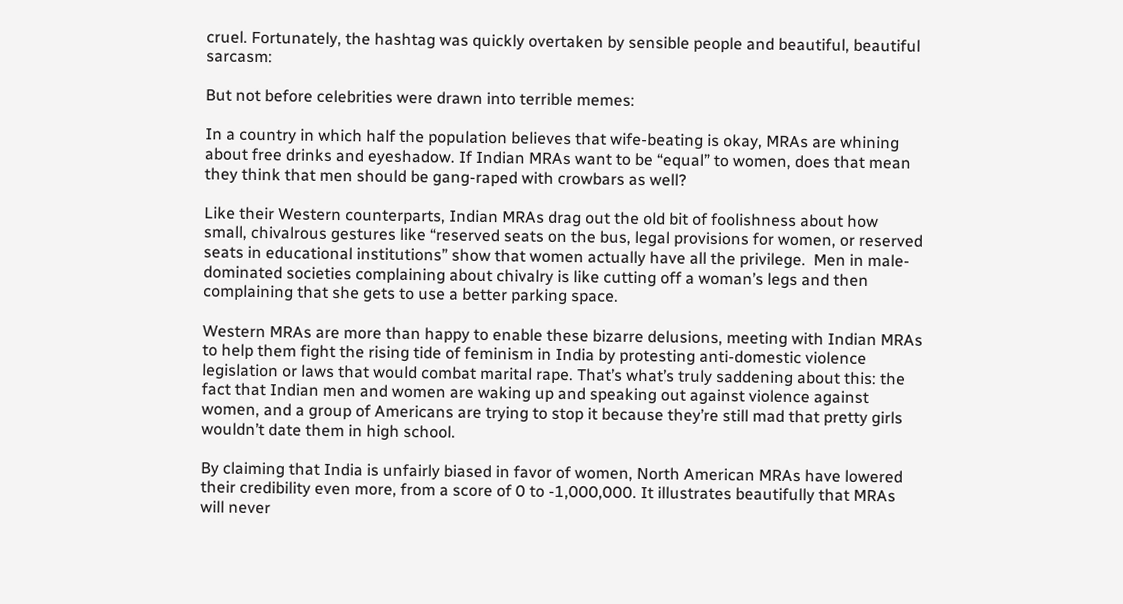cruel. Fortunately, the hashtag was quickly overtaken by sensible people and beautiful, beautiful sarcasm:

But not before celebrities were drawn into terrible memes:

In a country in which half the population believes that wife-beating is okay, MRAs are whining about free drinks and eyeshadow. If Indian MRAs want to be “equal” to women, does that mean they think that men should be gang-raped with crowbars as well?

Like their Western counterparts, Indian MRAs drag out the old bit of foolishness about how small, chivalrous gestures like “reserved seats on the bus, legal provisions for women, or reserved seats in educational institutions” show that women actually have all the privilege.  Men in male-dominated societies complaining about chivalry is like cutting off a woman’s legs and then complaining that she gets to use a better parking space.

Western MRAs are more than happy to enable these bizarre delusions, meeting with Indian MRAs to help them fight the rising tide of feminism in India by protesting anti-domestic violence legislation or laws that would combat marital rape. That’s what’s truly saddening about this: the fact that Indian men and women are waking up and speaking out against violence against women, and a group of Americans are trying to stop it because they’re still mad that pretty girls wouldn’t date them in high school.

By claiming that India is unfairly biased in favor of women, North American MRAs have lowered their credibility even more, from a score of 0 to -1,000,000. It illustrates beautifully that MRAs will never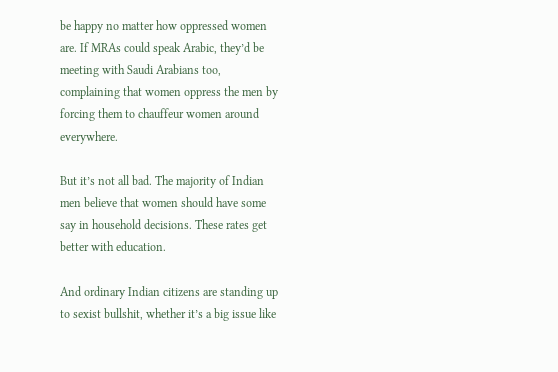be happy no matter how oppressed women are. If MRAs could speak Arabic, they’d be meeting with Saudi Arabians too, complaining that women oppress the men by forcing them to chauffeur women around everywhere.

But it’s not all bad. The majority of Indian men believe that women should have some say in household decisions. These rates get better with education.

And ordinary Indian citizens are standing up to sexist bullshit, whether it’s a big issue like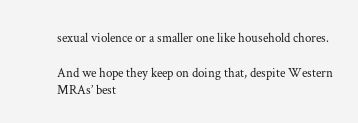sexual violence or a smaller one like household chores.

And we hope they keep on doing that, despite Western MRAs’ best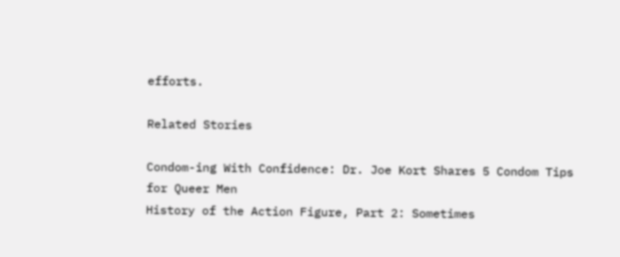efforts.

Related Stories

Condom-ing With Confidence: Dr. Joe Kort Shares 5 Condom Tips for Queer Men
History of the Action Figure, Part 2: Sometimes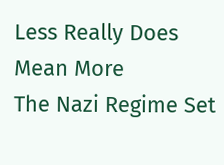Less Really Does Mean More
The Nazi Regime Set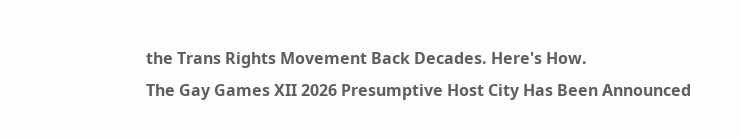the Trans Rights Movement Back Decades. Here's How.
The Gay Games XII 2026 Presumptive Host City Has Been Announced